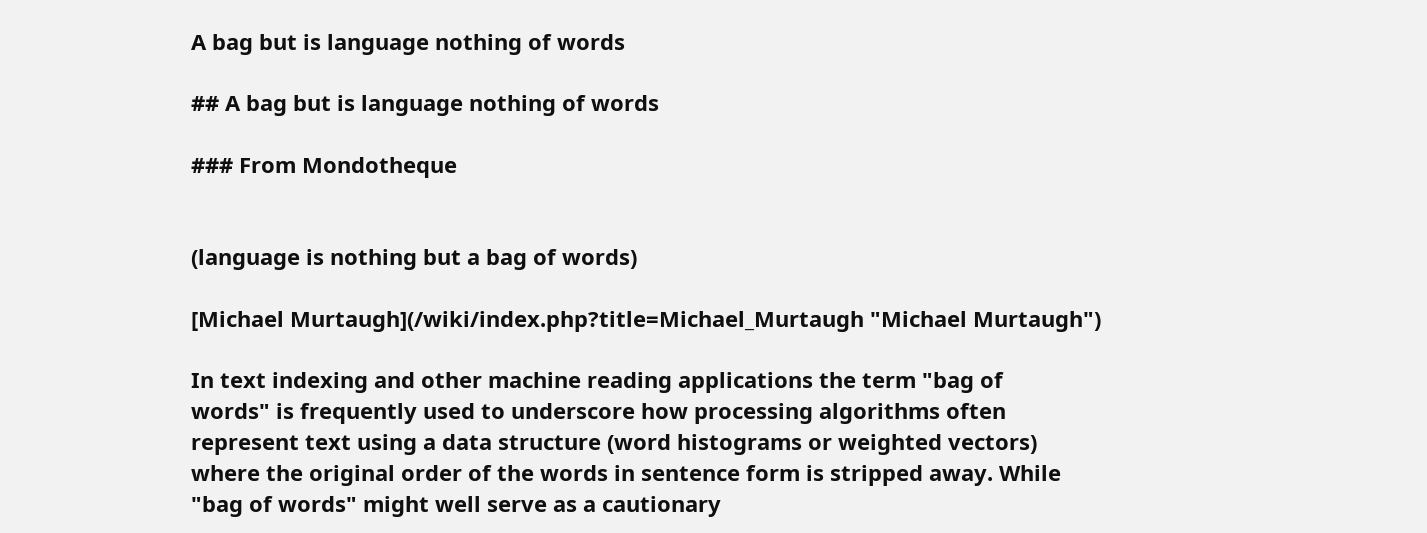A bag but is language nothing of words

## A bag but is language nothing of words

### From Mondotheque


(language is nothing but a bag of words)

[Michael Murtaugh](/wiki/index.php?title=Michael_Murtaugh "Michael Murtaugh")

In text indexing and other machine reading applications the term "bag of
words" is frequently used to underscore how processing algorithms often
represent text using a data structure (word histograms or weighted vectors)
where the original order of the words in sentence form is stripped away. While
"bag of words" might well serve as a cautionary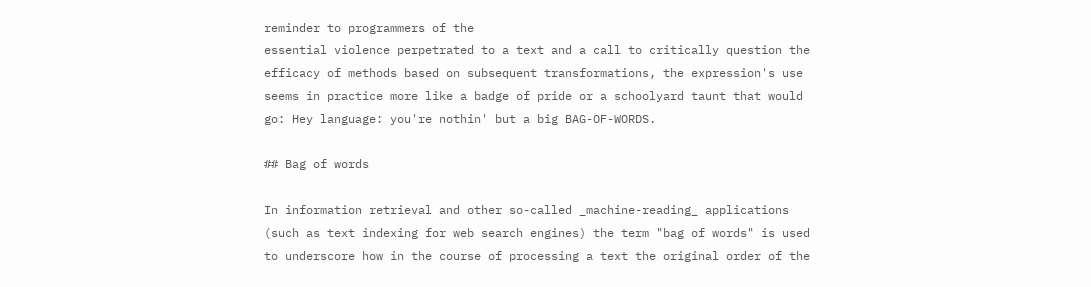reminder to programmers of the
essential violence perpetrated to a text and a call to critically question the
efficacy of methods based on subsequent transformations, the expression's use
seems in practice more like a badge of pride or a schoolyard taunt that would
go: Hey language: you're nothin' but a big BAG-OF-WORDS.

## Bag of words

In information retrieval and other so-called _machine-reading_ applications
(such as text indexing for web search engines) the term "bag of words" is used
to underscore how in the course of processing a text the original order of the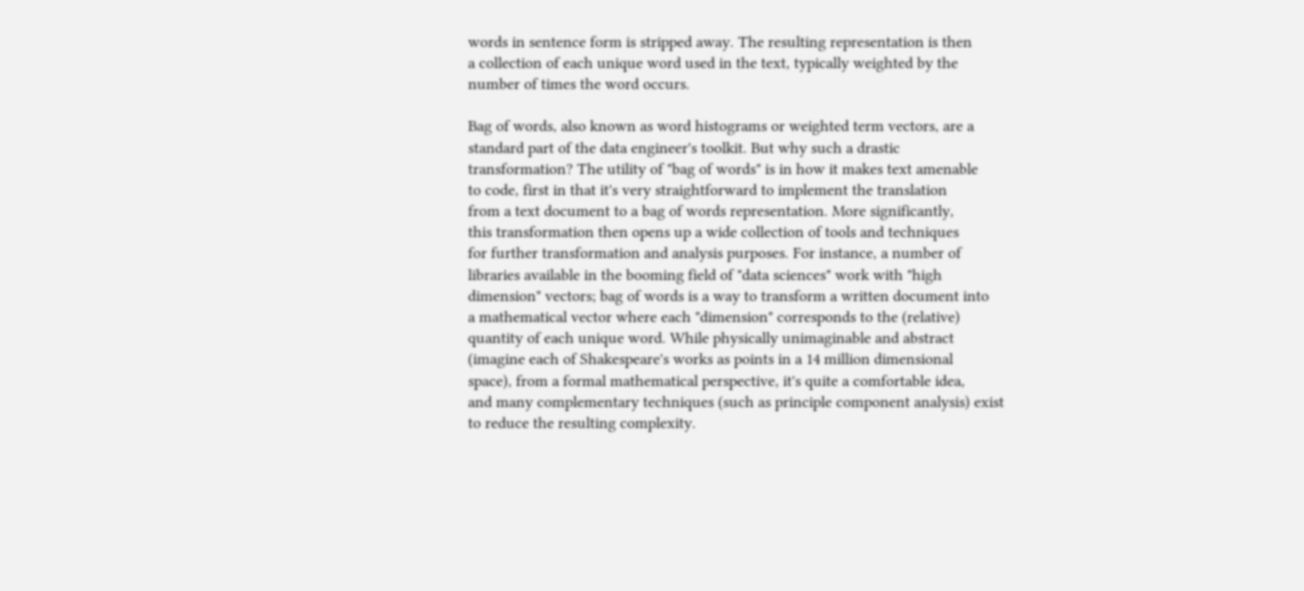words in sentence form is stripped away. The resulting representation is then
a collection of each unique word used in the text, typically weighted by the
number of times the word occurs.

Bag of words, also known as word histograms or weighted term vectors, are a
standard part of the data engineer's toolkit. But why such a drastic
transformation? The utility of "bag of words" is in how it makes text amenable
to code, first in that it's very straightforward to implement the translation
from a text document to a bag of words representation. More significantly,
this transformation then opens up a wide collection of tools and techniques
for further transformation and analysis purposes. For instance, a number of
libraries available in the booming field of "data sciences" work with "high
dimension" vectors; bag of words is a way to transform a written document into
a mathematical vector where each "dimension" corresponds to the (relative)
quantity of each unique word. While physically unimaginable and abstract
(imagine each of Shakespeare's works as points in a 14 million dimensional
space), from a formal mathematical perspective, it's quite a comfortable idea,
and many complementary techniques (such as principle component analysis) exist
to reduce the resulting complexity.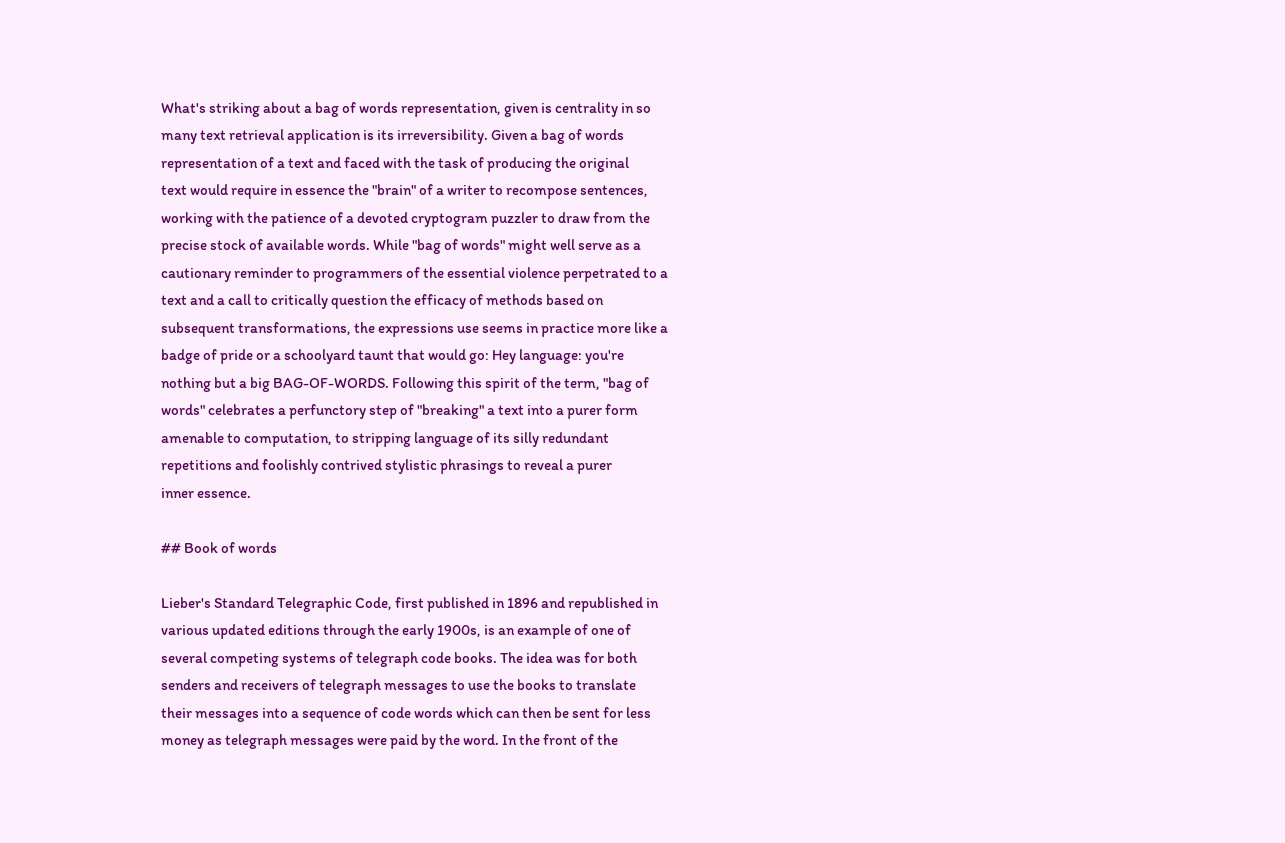What's striking about a bag of words representation, given is centrality in so
many text retrieval application is its irreversibility. Given a bag of words
representation of a text and faced with the task of producing the original
text would require in essence the "brain" of a writer to recompose sentences,
working with the patience of a devoted cryptogram puzzler to draw from the
precise stock of available words. While "bag of words" might well serve as a
cautionary reminder to programmers of the essential violence perpetrated to a
text and a call to critically question the efficacy of methods based on
subsequent transformations, the expressions use seems in practice more like a
badge of pride or a schoolyard taunt that would go: Hey language: you're
nothing but a big BAG-OF-WORDS. Following this spirit of the term, "bag of
words" celebrates a perfunctory step of "breaking" a text into a purer form
amenable to computation, to stripping language of its silly redundant
repetitions and foolishly contrived stylistic phrasings to reveal a purer
inner essence.

## Book of words

Lieber's Standard Telegraphic Code, first published in 1896 and republished in
various updated editions through the early 1900s, is an example of one of
several competing systems of telegraph code books. The idea was for both
senders and receivers of telegraph messages to use the books to translate
their messages into a sequence of code words which can then be sent for less
money as telegraph messages were paid by the word. In the front of the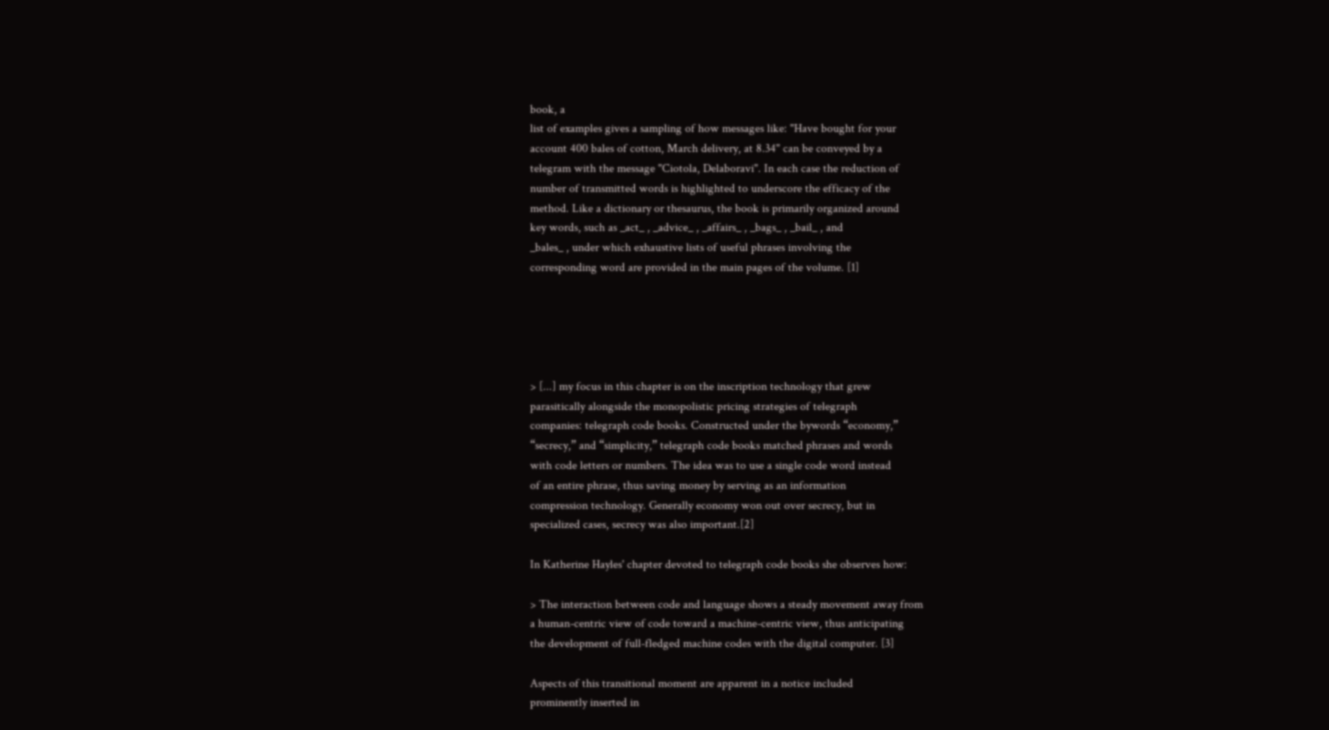book, a
list of examples gives a sampling of how messages like: "Have bought for your
account 400 bales of cotton, March delivery, at 8.34" can be conveyed by a
telegram with the message "Ciotola, Delaboravi". In each case the reduction of
number of transmitted words is highlighted to underscore the efficacy of the
method. Like a dictionary or thesaurus, the book is primarily organized around
key words, such as _act_ , _advice_ , _affairs_ , _bags_ , _bail_ , and
_bales_ , under which exhaustive lists of useful phrases involving the
corresponding word are provided in the main pages of the volume. [1]





> [...] my focus in this chapter is on the inscription technology that grew
parasitically alongside the monopolistic pricing strategies of telegraph
companies: telegraph code books. Constructed under the bywords “economy,”
“secrecy,” and “simplicity,” telegraph code books matched phrases and words
with code letters or numbers. The idea was to use a single code word instead
of an entire phrase, thus saving money by serving as an information
compression technology. Generally economy won out over secrecy, but in
specialized cases, secrecy was also important.[2]

In Katherine Hayles' chapter devoted to telegraph code books she observes how:

> The interaction between code and language shows a steady movement away from
a human-centric view of code toward a machine-centric view, thus anticipating
the development of full-fledged machine codes with the digital computer. [3]

Aspects of this transitional moment are apparent in a notice included
prominently inserted in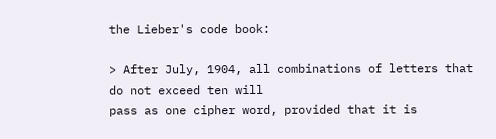the Lieber's code book:

> After July, 1904, all combinations of letters that do not exceed ten will
pass as one cipher word, provided that it is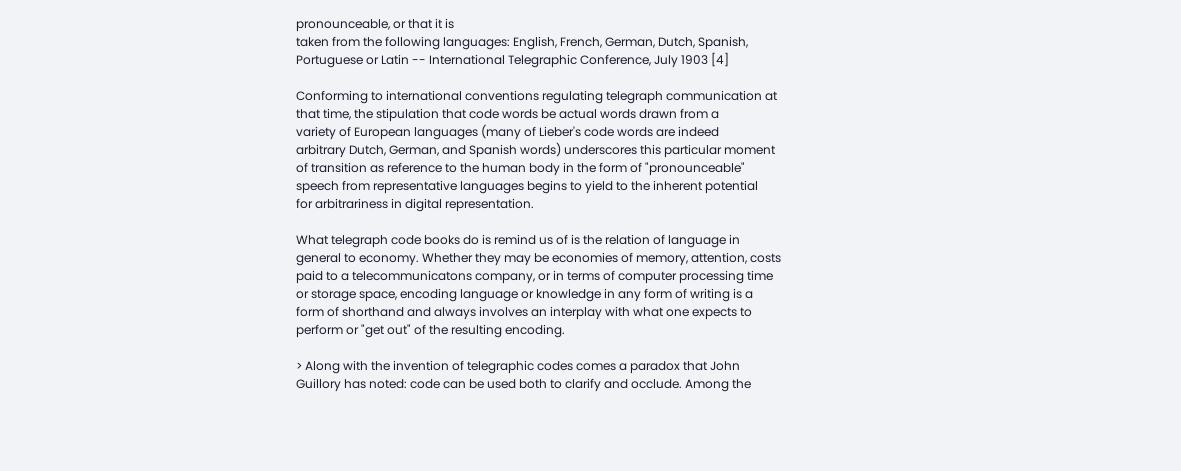pronounceable, or that it is
taken from the following languages: English, French, German, Dutch, Spanish,
Portuguese or Latin -- International Telegraphic Conference, July 1903 [4]

Conforming to international conventions regulating telegraph communication at
that time, the stipulation that code words be actual words drawn from a
variety of European languages (many of Lieber's code words are indeed
arbitrary Dutch, German, and Spanish words) underscores this particular moment
of transition as reference to the human body in the form of "pronounceable"
speech from representative languages begins to yield to the inherent potential
for arbitrariness in digital representation.

What telegraph code books do is remind us of is the relation of language in
general to economy. Whether they may be economies of memory, attention, costs
paid to a telecommunicatons company, or in terms of computer processing time
or storage space, encoding language or knowledge in any form of writing is a
form of shorthand and always involves an interplay with what one expects to
perform or "get out" of the resulting encoding.

> Along with the invention of telegraphic codes comes a paradox that John
Guillory has noted: code can be used both to clarify and occlude. Among the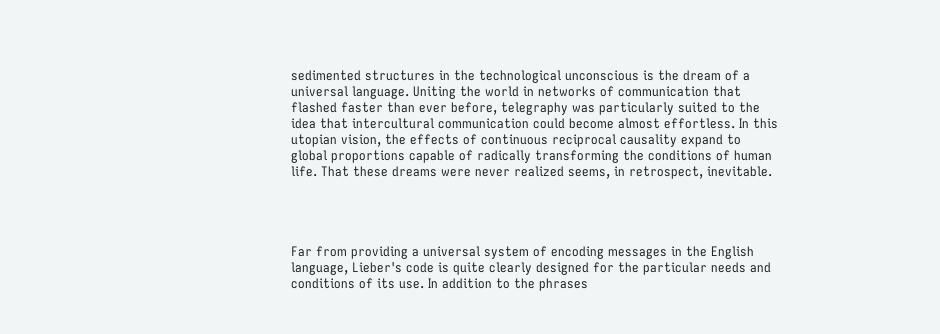sedimented structures in the technological unconscious is the dream of a
universal language. Uniting the world in networks of communication that
flashed faster than ever before, telegraphy was particularly suited to the
idea that intercultural communication could become almost effortless. In this
utopian vision, the effects of continuous reciprocal causality expand to
global proportions capable of radically transforming the conditions of human
life. That these dreams were never realized seems, in retrospect, inevitable.




Far from providing a universal system of encoding messages in the English
language, Lieber's code is quite clearly designed for the particular needs and
conditions of its use. In addition to the phrases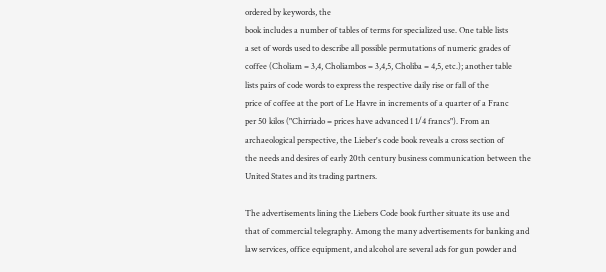ordered by keywords, the
book includes a number of tables of terms for specialized use. One table lists
a set of words used to describe all possible permutations of numeric grades of
coffee (Choliam = 3,4, Choliambos = 3,4,5, Choliba = 4,5, etc.); another table
lists pairs of code words to express the respective daily rise or fall of the
price of coffee at the port of Le Havre in increments of a quarter of a Franc
per 50 kilos ("Chirriado = prices have advanced 1 1/4 francs"). From an
archaeological perspective, the Lieber's code book reveals a cross section of
the needs and desires of early 20th century business communication between the
United States and its trading partners.

The advertisements lining the Liebers Code book further situate its use and
that of commercial telegraphy. Among the many advertisements for banking and
law services, office equipment, and alcohol are several ads for gun powder and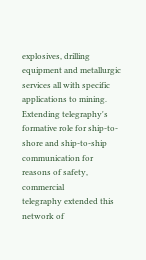explosives, drilling equipment and metallurgic services all with specific
applications to mining. Extending telegraphy's formative role for ship-to-
shore and ship-to-ship communication for reasons of safety, commercial
telegraphy extended this network of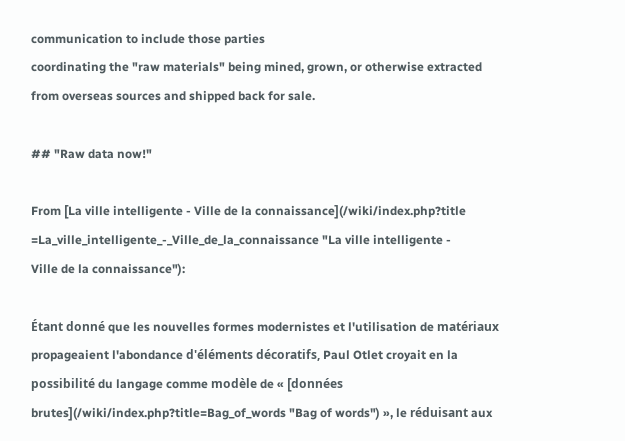communication to include those parties
coordinating the "raw materials" being mined, grown, or otherwise extracted
from overseas sources and shipped back for sale.

## "Raw data now!"

From [La ville intelligente - Ville de la connaissance](/wiki/index.php?title
=La_ville_intelligente_-_Ville_de_la_connaissance "La ville intelligente -
Ville de la connaissance"):

Étant donné que les nouvelles formes modernistes et l'utilisation de matériaux
propageaient l'abondance d'éléments décoratifs, Paul Otlet croyait en la
possibilité du langage comme modèle de « [données
brutes](/wiki/index.php?title=Bag_of_words "Bag of words") », le réduisant aux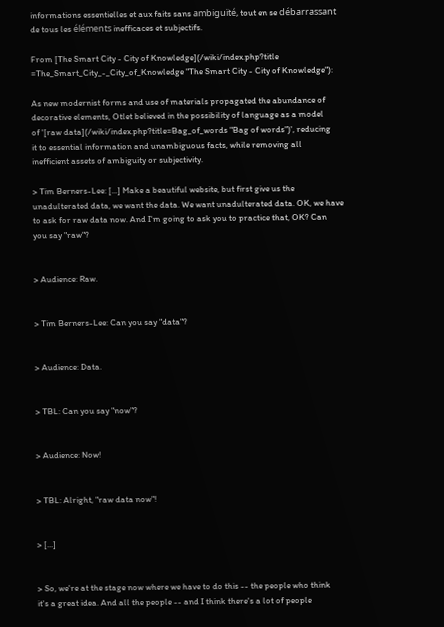informations essentielles et aux faits sans ambiguïté, tout en se débarrassant
de tous les éléments inefficaces et subjectifs.

From [The Smart City - City of Knowledge](/wiki/index.php?title
=The_Smart_City_-_City_of_Knowledge "The Smart City - City of Knowledge"):

As new modernist forms and use of materials propagated the abundance of
decorative elements, Otlet believed in the possibility of language as a model
of '[raw data](/wiki/index.php?title=Bag_of_words "Bag of words")', reducing
it to essential information and unambiguous facts, while removing all
inefficient assets of ambiguity or subjectivity.

> Tim Berners-Lee: [...] Make a beautiful website, but first give us the
unadulterated data, we want the data. We want unadulterated data. OK, we have
to ask for raw data now. And I'm going to ask you to practice that, OK? Can
you say "raw"?


> Audience: Raw.


> Tim Berners-Lee: Can you say "data"?


> Audience: Data.


> TBL: Can you say "now"?


> Audience: Now!


> TBL: Alright, "raw data now"!


> [...]


> So, we're at the stage now where we have to do this -- the people who think
it's a great idea. And all the people -- and I think there's a lot of people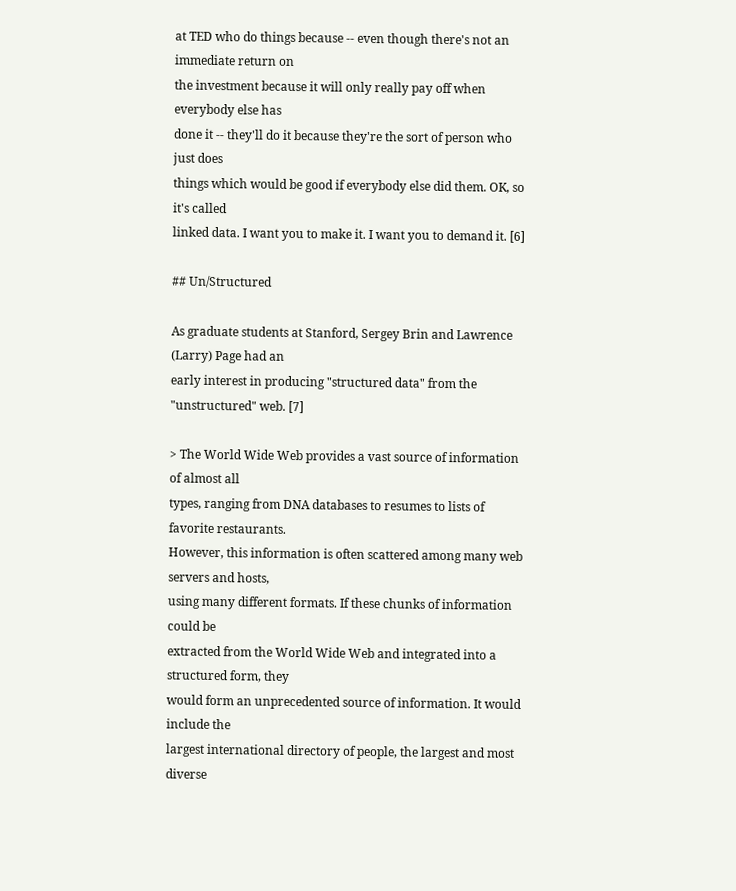at TED who do things because -- even though there's not an immediate return on
the investment because it will only really pay off when everybody else has
done it -- they'll do it because they're the sort of person who just does
things which would be good if everybody else did them. OK, so it's called
linked data. I want you to make it. I want you to demand it. [6]

## Un/Structured

As graduate students at Stanford, Sergey Brin and Lawrence (Larry) Page had an
early interest in producing "structured data" from the "unstructured" web. [7]

> The World Wide Web provides a vast source of information of almost all
types, ranging from DNA databases to resumes to lists of favorite restaurants.
However, this information is often scattered among many web servers and hosts,
using many different formats. If these chunks of information could be
extracted from the World Wide Web and integrated into a structured form, they
would form an unprecedented source of information. It would include the
largest international directory of people, the largest and most diverse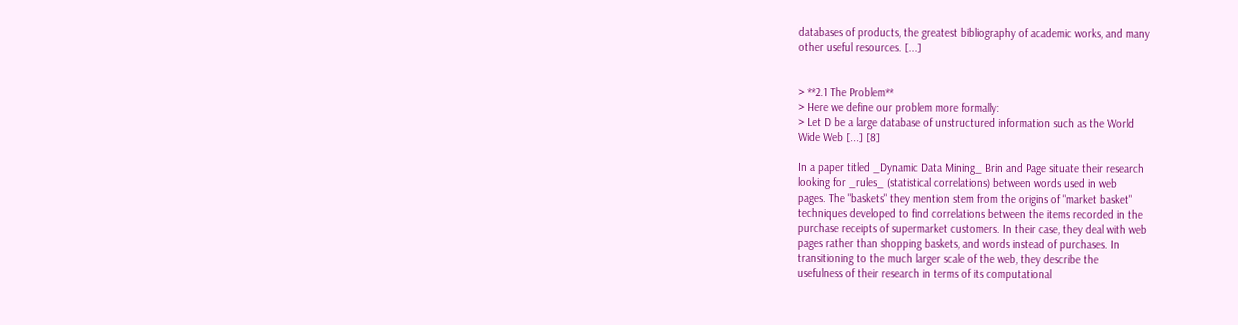databases of products, the greatest bibliography of academic works, and many
other useful resources. [...]


> **2.1 The Problem**
> Here we define our problem more formally:
> Let D be a large database of unstructured information such as the World
Wide Web [...] [8]

In a paper titled _Dynamic Data Mining_ Brin and Page situate their research
looking for _rules_ (statistical correlations) between words used in web
pages. The "baskets" they mention stem from the origins of "market basket"
techniques developed to find correlations between the items recorded in the
purchase receipts of supermarket customers. In their case, they deal with web
pages rather than shopping baskets, and words instead of purchases. In
transitioning to the much larger scale of the web, they describe the
usefulness of their research in terms of its computational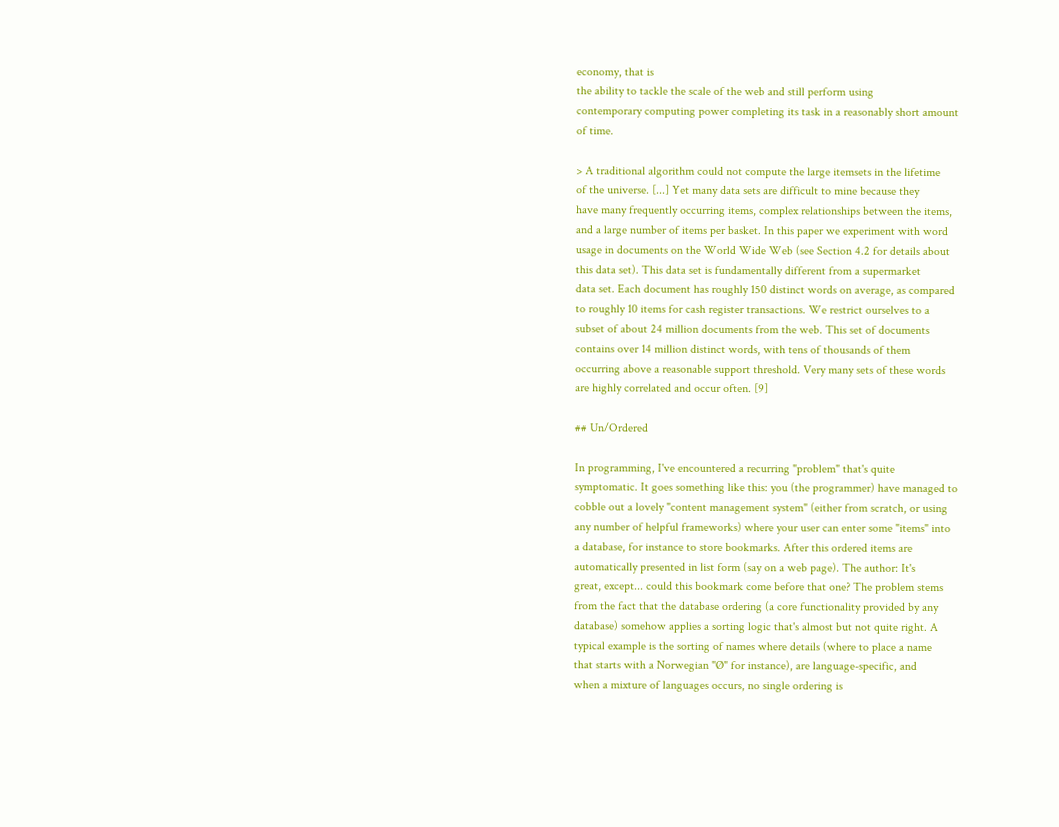economy, that is
the ability to tackle the scale of the web and still perform using
contemporary computing power completing its task in a reasonably short amount
of time.

> A traditional algorithm could not compute the large itemsets in the lifetime
of the universe. [...] Yet many data sets are difficult to mine because they
have many frequently occurring items, complex relationships between the items,
and a large number of items per basket. In this paper we experiment with word
usage in documents on the World Wide Web (see Section 4.2 for details about
this data set). This data set is fundamentally different from a supermarket
data set. Each document has roughly 150 distinct words on average, as compared
to roughly 10 items for cash register transactions. We restrict ourselves to a
subset of about 24 million documents from the web. This set of documents
contains over 14 million distinct words, with tens of thousands of them
occurring above a reasonable support threshold. Very many sets of these words
are highly correlated and occur often. [9]

## Un/Ordered

In programming, I've encountered a recurring "problem" that's quite
symptomatic. It goes something like this: you (the programmer) have managed to
cobble out a lovely "content management system" (either from scratch, or using
any number of helpful frameworks) where your user can enter some "items" into
a database, for instance to store bookmarks. After this ordered items are
automatically presented in list form (say on a web page). The author: It's
great, except... could this bookmark come before that one? The problem stems
from the fact that the database ordering (a core functionality provided by any
database) somehow applies a sorting logic that's almost but not quite right. A
typical example is the sorting of names where details (where to place a name
that starts with a Norwegian "Ø" for instance), are language-specific, and
when a mixture of languages occurs, no single ordering is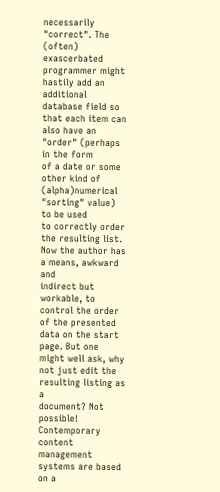necessarily
"correct". The (often) exascerbated programmer might hastily add an additional
database field so that each item can also have an "order" (perhaps in the form
of a date or some other kind of (alpha)numerical "sorting" value) to be used
to correctly order the resulting list. Now the author has a means, awkward and
indirect but workable, to control the order of the presented data on the start
page. But one might well ask, why not just edit the resulting listing as a
document? Not possible! Contemporary content management systems are based on a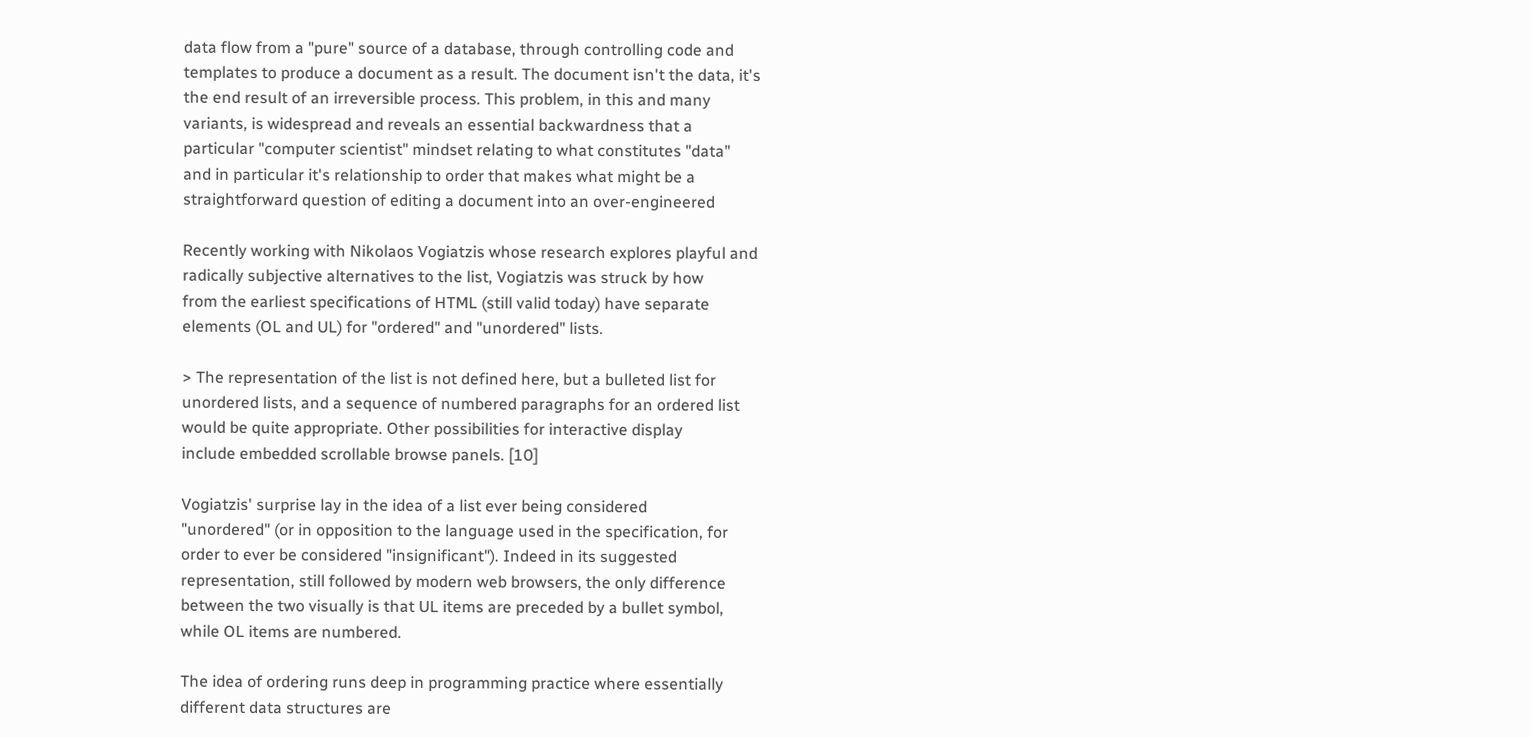data flow from a "pure" source of a database, through controlling code and
templates to produce a document as a result. The document isn't the data, it's
the end result of an irreversible process. This problem, in this and many
variants, is widespread and reveals an essential backwardness that a
particular "computer scientist" mindset relating to what constitutes "data"
and in particular it's relationship to order that makes what might be a
straightforward question of editing a document into an over-engineered

Recently working with Nikolaos Vogiatzis whose research explores playful and
radically subjective alternatives to the list, Vogiatzis was struck by how
from the earliest specifications of HTML (still valid today) have separate
elements (OL and UL) for "ordered" and "unordered" lists.

> The representation of the list is not defined here, but a bulleted list for
unordered lists, and a sequence of numbered paragraphs for an ordered list
would be quite appropriate. Other possibilities for interactive display
include embedded scrollable browse panels. [10]

Vogiatzis' surprise lay in the idea of a list ever being considered
"unordered" (or in opposition to the language used in the specification, for
order to ever be considered "insignificant"). Indeed in its suggested
representation, still followed by modern web browsers, the only difference
between the two visually is that UL items are preceded by a bullet symbol,
while OL items are numbered.

The idea of ordering runs deep in programming practice where essentially
different data structures are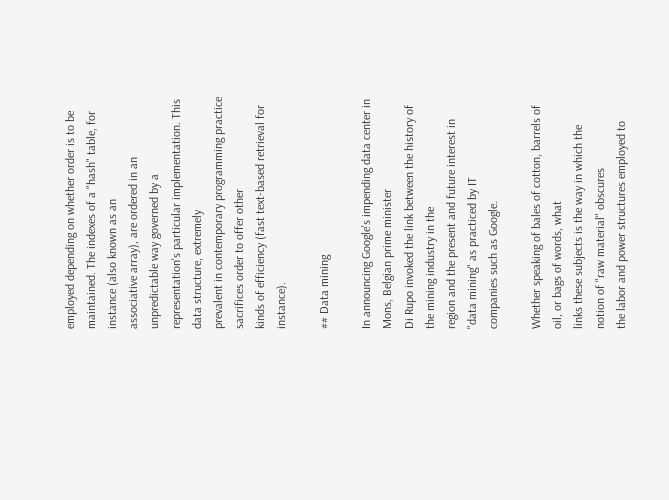employed depending on whether order is to be
maintained. The indexes of a "hash" table, for instance (also known as an
associative array), are ordered in an unpredictable way governed by a
representation's particular implementation. This data structure, extremely
prevalent in contemporary programming practice sacrifices order to offer other
kinds of efficiency (fast text-based retrieval for instance).

## Data mining

In announcing Google's impending data center in Mons, Belgian prime minister
Di Rupo invoked the link between the history of the mining industry in the
region and the present and future interest in "data mining" as practiced by IT
companies such as Google.

Whether speaking of bales of cotton, barrels of oil, or bags of words, what
links these subjects is the way in which the notion of "raw material" obscures
the labor and power structures employed to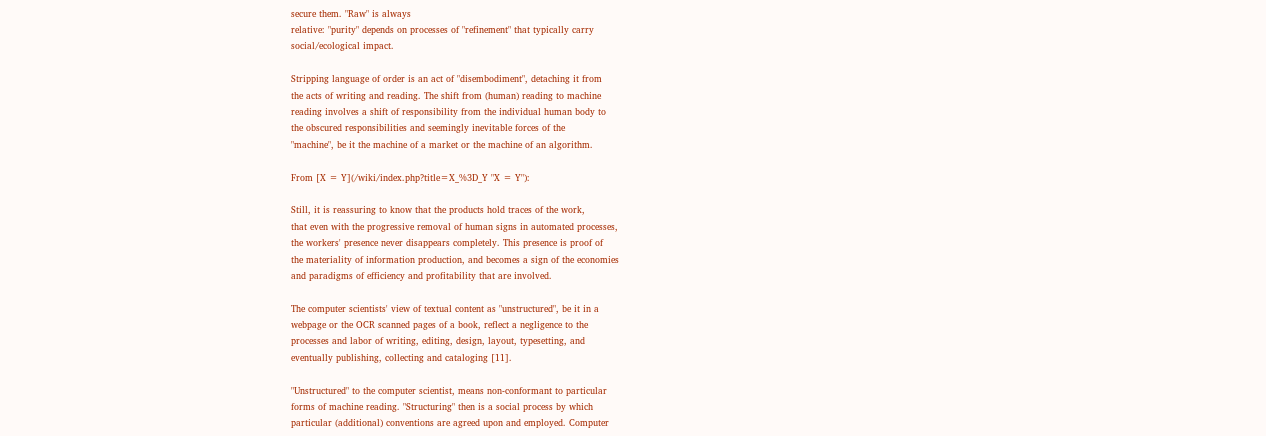secure them. "Raw" is always
relative: "purity" depends on processes of "refinement" that typically carry
social/ecological impact.

Stripping language of order is an act of "disembodiment", detaching it from
the acts of writing and reading. The shift from (human) reading to machine
reading involves a shift of responsibility from the individual human body to
the obscured responsibilities and seemingly inevitable forces of the
"machine", be it the machine of a market or the machine of an algorithm.

From [X = Y](/wiki/index.php?title=X_%3D_Y "X = Y"):

Still, it is reassuring to know that the products hold traces of the work,
that even with the progressive removal of human signs in automated processes,
the workers' presence never disappears completely. This presence is proof of
the materiality of information production, and becomes a sign of the economies
and paradigms of efficiency and profitability that are involved.

The computer scientists' view of textual content as "unstructured", be it in a
webpage or the OCR scanned pages of a book, reflect a negligence to the
processes and labor of writing, editing, design, layout, typesetting, and
eventually publishing, collecting and cataloging [11].

"Unstructured" to the computer scientist, means non-conformant to particular
forms of machine reading. "Structuring" then is a social process by which
particular (additional) conventions are agreed upon and employed. Computer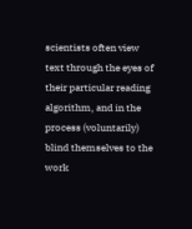scientists often view text through the eyes of their particular reading
algorithm, and in the process (voluntarily) blind themselves to the work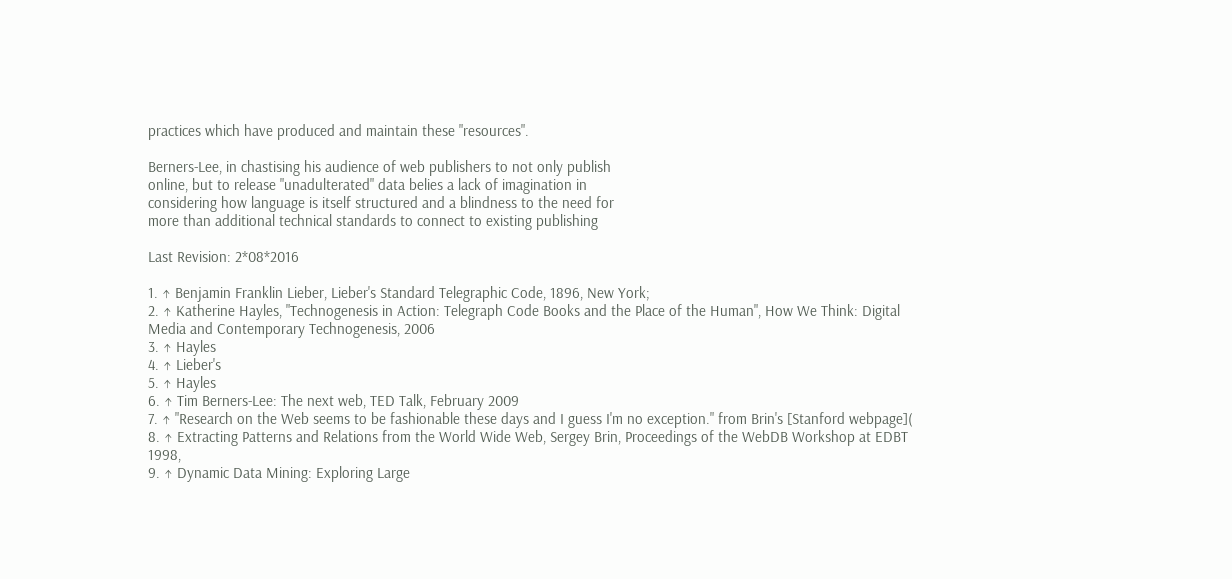practices which have produced and maintain these "resources".

Berners-Lee, in chastising his audience of web publishers to not only publish
online, but to release "unadulterated" data belies a lack of imagination in
considering how language is itself structured and a blindness to the need for
more than additional technical standards to connect to existing publishing

Last Revision: 2*08*2016

1. ↑ Benjamin Franklin Lieber, Lieber's Standard Telegraphic Code, 1896, New York;
2. ↑ Katherine Hayles, "Technogenesis in Action: Telegraph Code Books and the Place of the Human", How We Think: Digital Media and Contemporary Technogenesis, 2006
3. ↑ Hayles
4. ↑ Lieber's
5. ↑ Hayles
6. ↑ Tim Berners-Lee: The next web, TED Talk, February 2009
7. ↑ "Research on the Web seems to be fashionable these days and I guess I'm no exception." from Brin's [Stanford webpage](
8. ↑ Extracting Patterns and Relations from the World Wide Web, Sergey Brin, Proceedings of the WebDB Workshop at EDBT 1998,
9. ↑ Dynamic Data Mining: Exploring Large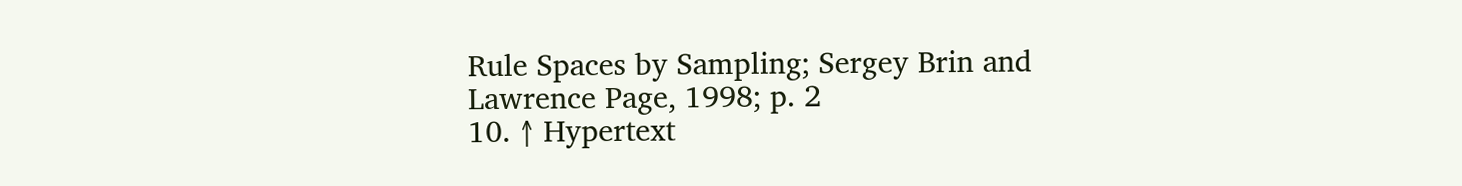Rule Spaces by Sampling; Sergey Brin and Lawrence Page, 1998; p. 2
10. ↑ Hypertext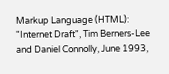Markup Language (HTML): "Internet Draft", Tim Berners-Lee and Daniel Connolly, June 1993,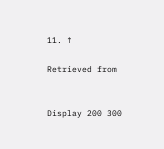11. ↑

Retrieved from


Display 200 300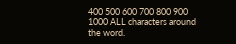400 500 600 700 800 900 1000 ALL characters around the word.